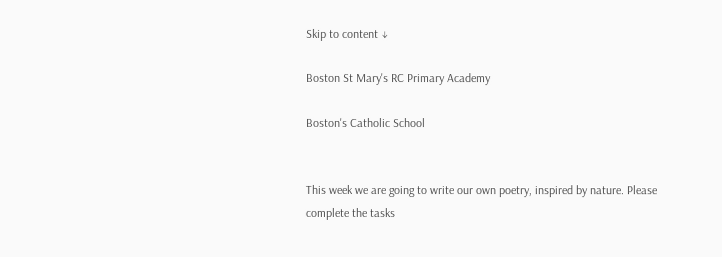Skip to content ↓

Boston St Mary's RC Primary Academy

Boston's Catholic School


This week we are going to write our own poetry, inspired by nature. Please complete the tasks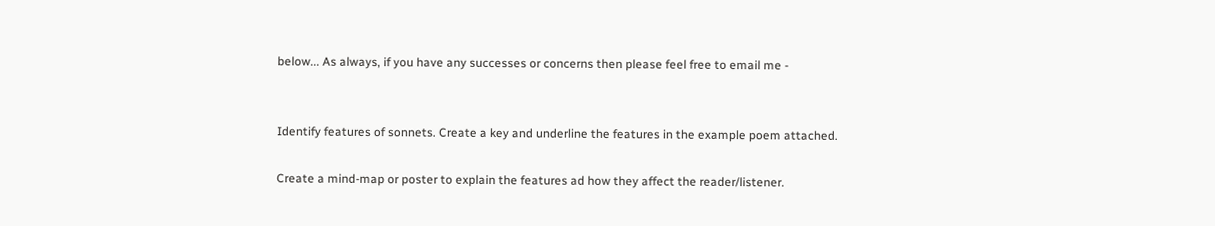below... As always, if you have any successes or concerns then please feel free to email me -


Identify features of sonnets. Create a key and underline the features in the example poem attached.

Create a mind-map or poster to explain the features ad how they affect the reader/listener.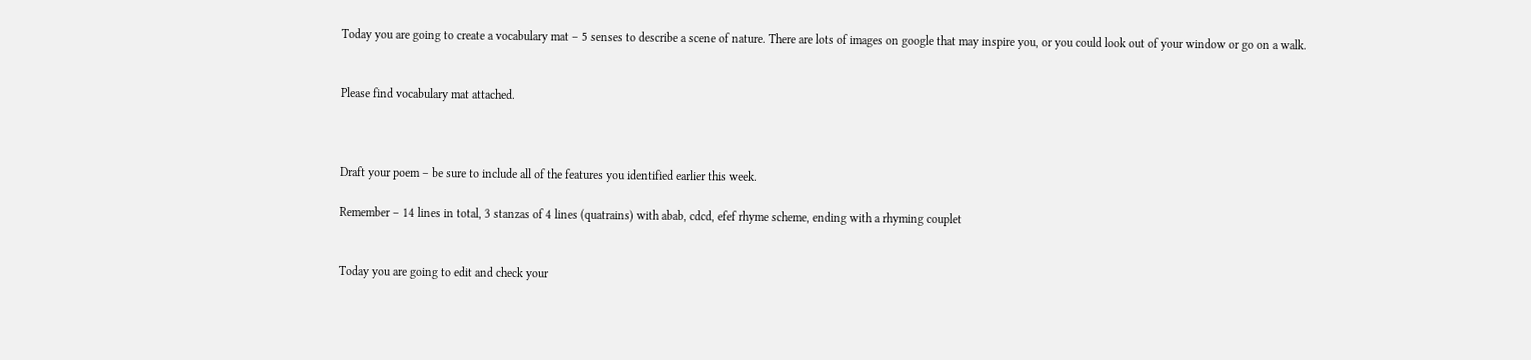Today you are going to create a vocabulary mat – 5 senses to describe a scene of nature. There are lots of images on google that may inspire you, or you could look out of your window or go on a walk.


Please find vocabulary mat attached.



Draft your poem – be sure to include all of the features you identified earlier this week.

Remember – 14 lines in total, 3 stanzas of 4 lines (quatrains) with abab, cdcd, efef rhyme scheme, ending with a rhyming couplet


Today you are going to edit and check your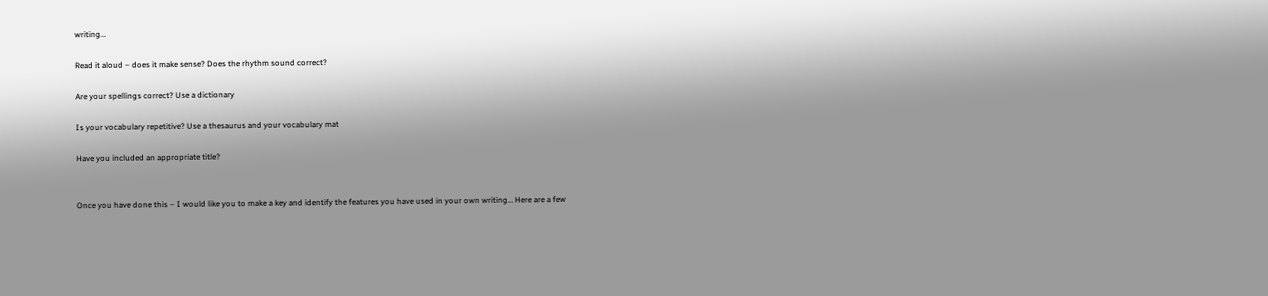writing…

Read it aloud – does it make sense? Does the rhythm sound correct?

Are your spellings correct? Use a dictionary

Is your vocabulary repetitive? Use a thesaurus and your vocabulary mat

Have you included an appropriate title?


Once you have done this – I would like you to make a key and identify the features you have used in your own writing… Here are a few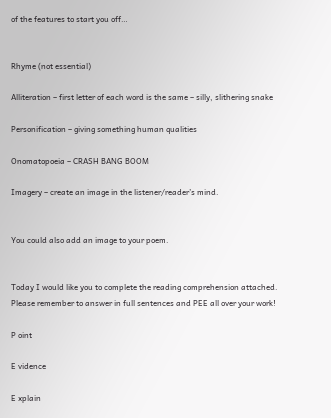of the features to start you off…


Rhyme (not essential)

Alliteration – first letter of each word is the same – silly, slithering snake

Personification – giving something human qualities

Onomatopoeia – CRASH BANG BOOM

Imagery – create an image in the listener/reader’s mind.


You could also add an image to your poem.


Today I would like you to complete the reading comprehension attached. Please remember to answer in full sentences and PEE all over your work!

P oint

E vidence

E xplain